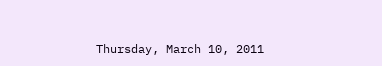Thursday, March 10, 2011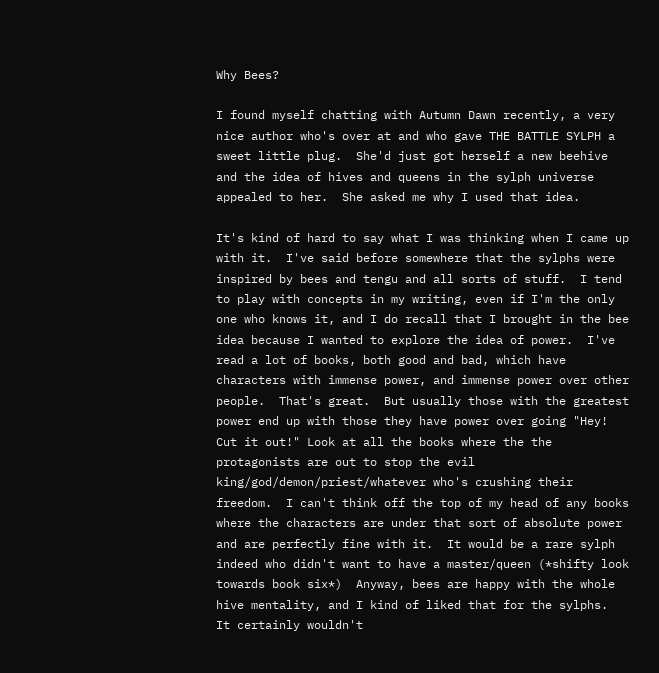Why Bees?

I found myself chatting with Autumn Dawn recently, a very nice author who's over at and who gave THE BATTLE SYLPH a sweet little plug.  She'd just got herself a new beehive and the idea of hives and queens in the sylph universe appealed to her.  She asked me why I used that idea.

It's kind of hard to say what I was thinking when I came up with it.  I've said before somewhere that the sylphs were inspired by bees and tengu and all sorts of stuff.  I tend to play with concepts in my writing, even if I'm the only one who knows it, and I do recall that I brought in the bee idea because I wanted to explore the idea of power.  I've read a lot of books, both good and bad, which have characters with immense power, and immense power over other people.  That's great.  But usually those with the greatest power end up with those they have power over going "Hey!  Cut it out!" Look at all the books where the the protagonists are out to stop the evil king/god/demon/priest/whatever who's crushing their freedom.  I can't think off the top of my head of any books where the characters are under that sort of absolute power and are perfectly fine with it.  It would be a rare sylph indeed who didn't want to have a master/queen (*shifty look towards book six*)  Anyway, bees are happy with the whole hive mentality, and I kind of liked that for the sylphs.  It certainly wouldn't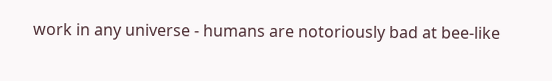work in any universe - humans are notoriously bad at bee-like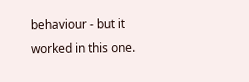behaviour - but it worked in this one.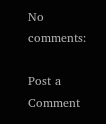No comments:

Post a Comment